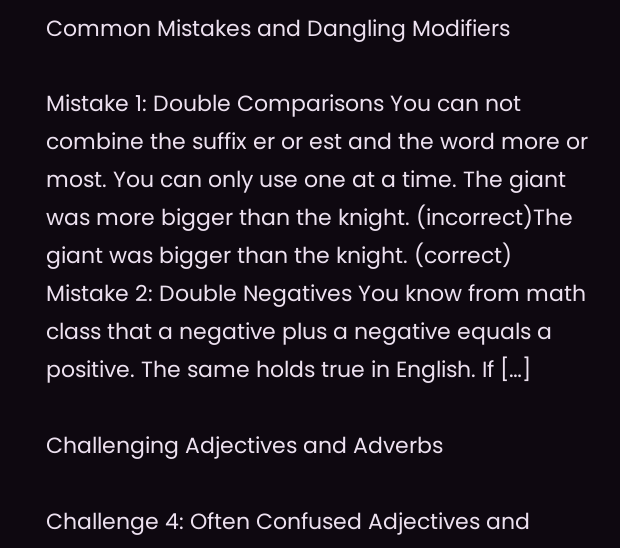Common Mistakes and Dangling Modifiers

Mistake 1: Double Comparisons You can not combine the suffix er or est and the word more or most. You can only use one at a time. The giant was more bigger than the knight. (incorrect)The giant was bigger than the knight. (correct) Mistake 2: Double Negatives You know from math class that a negative plus a negative equals a positive. The same holds true in English. If […]

Challenging Adjectives and Adverbs

Challenge 4: Often Confused Adjectives and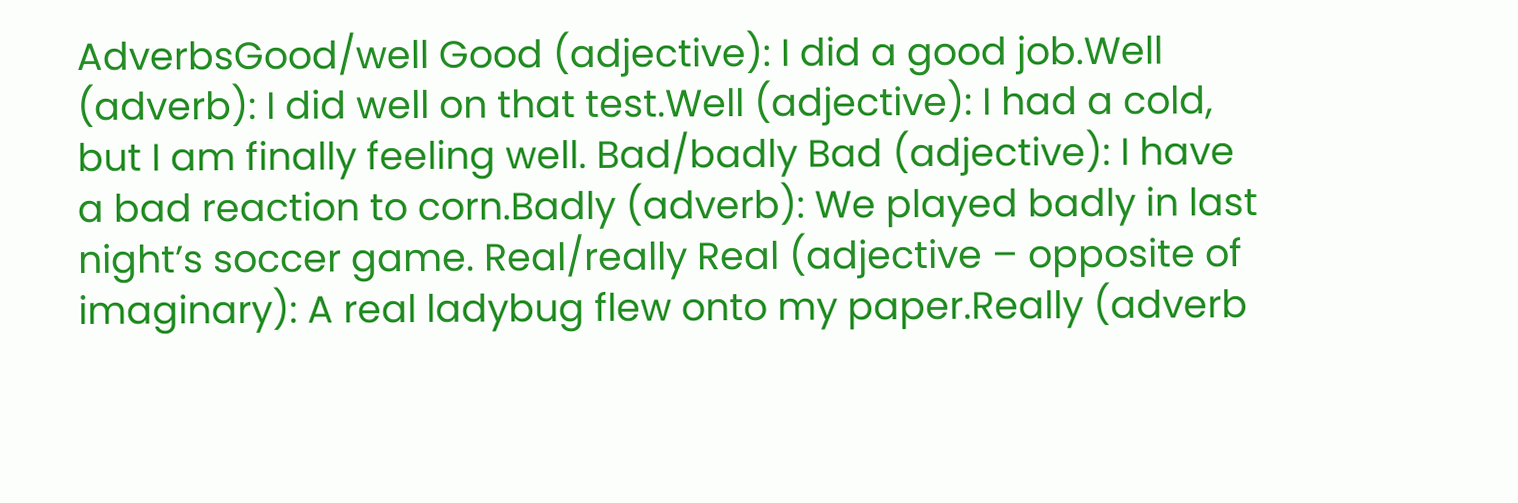AdverbsGood/well Good (adjective): I did a good job.Well (adverb): I did well on that test.Well (adjective): I had a cold, but I am finally feeling well. Bad/badly Bad (adjective): I have a bad reaction to corn.Badly (adverb): We played badly in last night’s soccer game. Real/really Real (adjective – opposite of imaginary): A real ladybug flew onto my paper.Really (adverb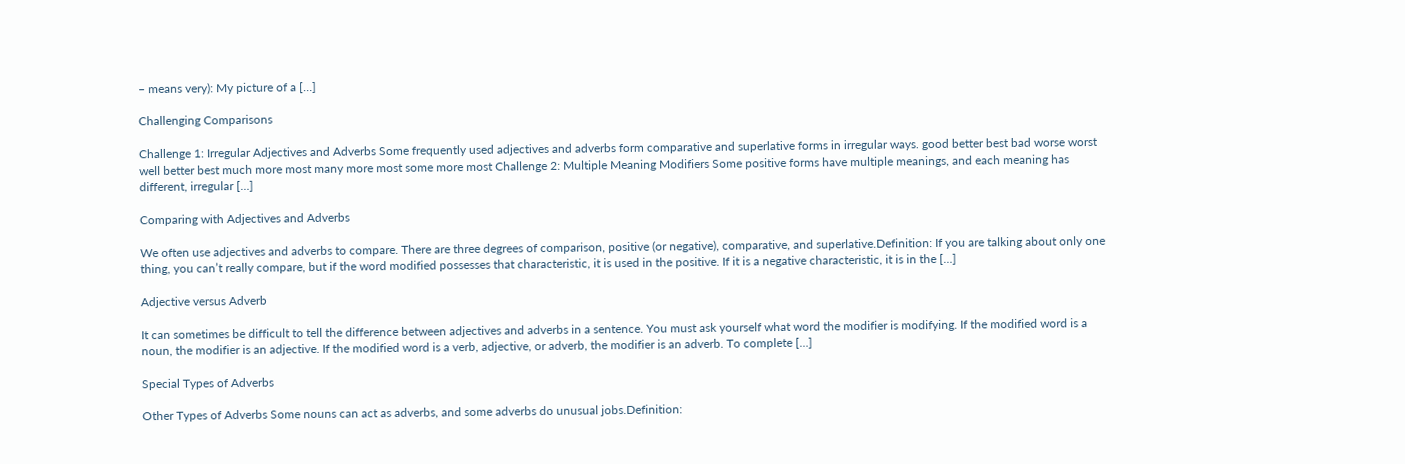– means very): My picture of a […]

Challenging Comparisons

Challenge 1: Irregular Adjectives and Adverbs Some frequently used adjectives and adverbs form comparative and superlative forms in irregular ways. good better best bad worse worst well better best much more most many more most some more most Challenge 2: Multiple Meaning Modifiers Some positive forms have multiple meanings, and each meaning has different, irregular […]

Comparing with Adjectives and Adverbs

We often use adjectives and adverbs to compare. There are three degrees of comparison, positive (or negative), comparative, and superlative.Definition: If you are talking about only one thing, you can’t really compare, but if the word modified possesses that characteristic, it is used in the positive. If it is a negative characteristic, it is in the […]

Adjective versus Adverb

It can sometimes be difficult to tell the difference between adjectives and adverbs in a sentence. You must ask yourself what word the modifier is modifying. If the modified word is a noun, the modifier is an adjective. If the modified word is a verb, adjective, or adverb, the modifier is an adverb. To complete […]

Special Types of Adverbs

Other Types of Adverbs Some nouns can act as adverbs, and some adverbs do unusual jobs.Definition: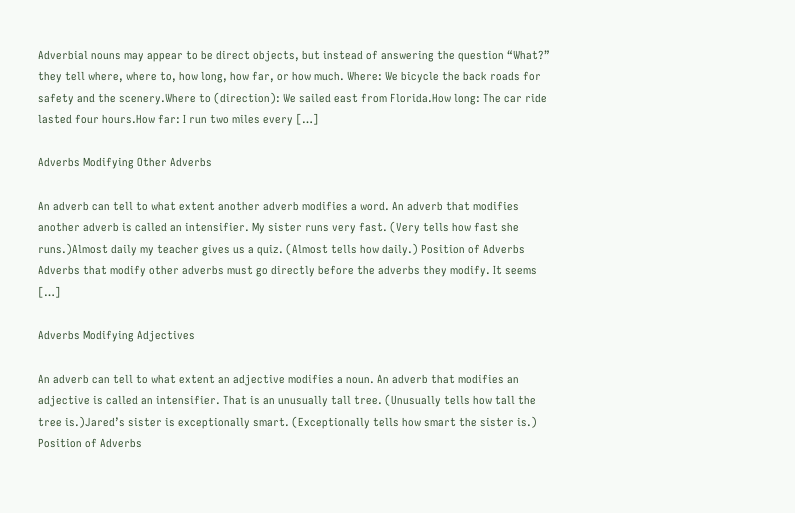Adverbial nouns may appear to be direct objects, but instead of answering the question “What?” they tell where, where to, how long, how far, or how much. Where: We bicycle the back roads for safety and the scenery.Where to (direction): We sailed east from Florida.How long: The car ride lasted four hours.How far: I run two miles every […]

Adverbs Modifying Other Adverbs

An adverb can tell to what extent another adverb modifies a word. An adverb that modifies another adverb is called an intensifier. My sister runs very fast. (Very tells how fast she runs.)Almost daily my teacher gives us a quiz. (Almost tells how daily.) Position of Adverbs Adverbs that modify other adverbs must go directly before the adverbs they modify. It seems […]

Adverbs Modifying Adjectives

An adverb can tell to what extent an adjective modifies a noun. An adverb that modifies an adjective is called an intensifier. That is an unusually tall tree. (Unusually tells how tall the tree is.)Jared’s sister is exceptionally smart. (Exceptionally tells how smart the sister is.) Position of Adverbs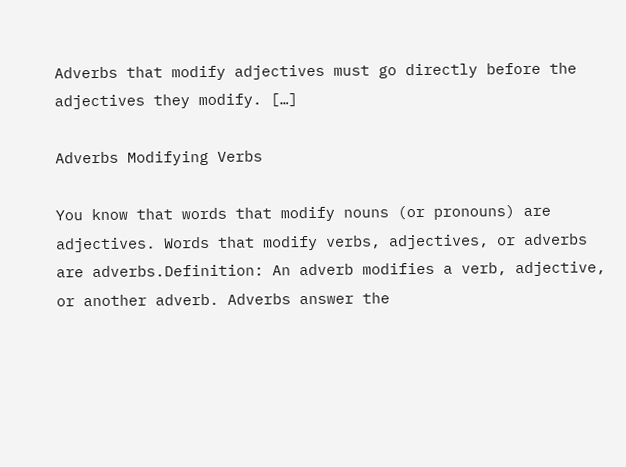Adverbs that modify adjectives must go directly before the adjectives they modify. […]

Adverbs Modifying Verbs

You know that words that modify nouns (or pronouns) are adjectives. Words that modify verbs, adjectives, or adverbs are adverbs.Definition: An adverb modifies a verb, adjective, or another adverb. Adverbs answer the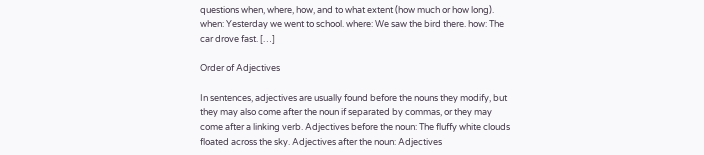questions when, where, how, and to what extent (how much or how long). when: Yesterday we went to school. where: We saw the bird there. how: The car drove fast. […]

Order of Adjectives

In sentences, adjectives are usually found before the nouns they modify, but they may also come after the noun if separated by commas, or they may come after a linking verb. Adjectives before the noun: The fluffy white clouds floated across the sky. Adjectives after the noun: Adjectives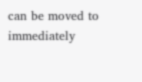can be moved to immediately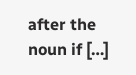after the noun if […]